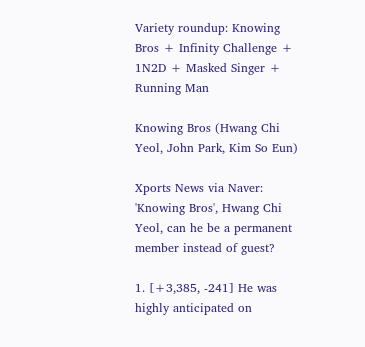Variety roundup: Knowing Bros + Infinity Challenge + 1N2D + Masked Singer + Running Man

Knowing Bros (Hwang Chi Yeol, John Park, Kim So Eun)

Xports News via Naver: 'Knowing Bros', Hwang Chi Yeol, can he be a permanent member instead of guest?

1. [+3,385, -241] He was highly anticipated on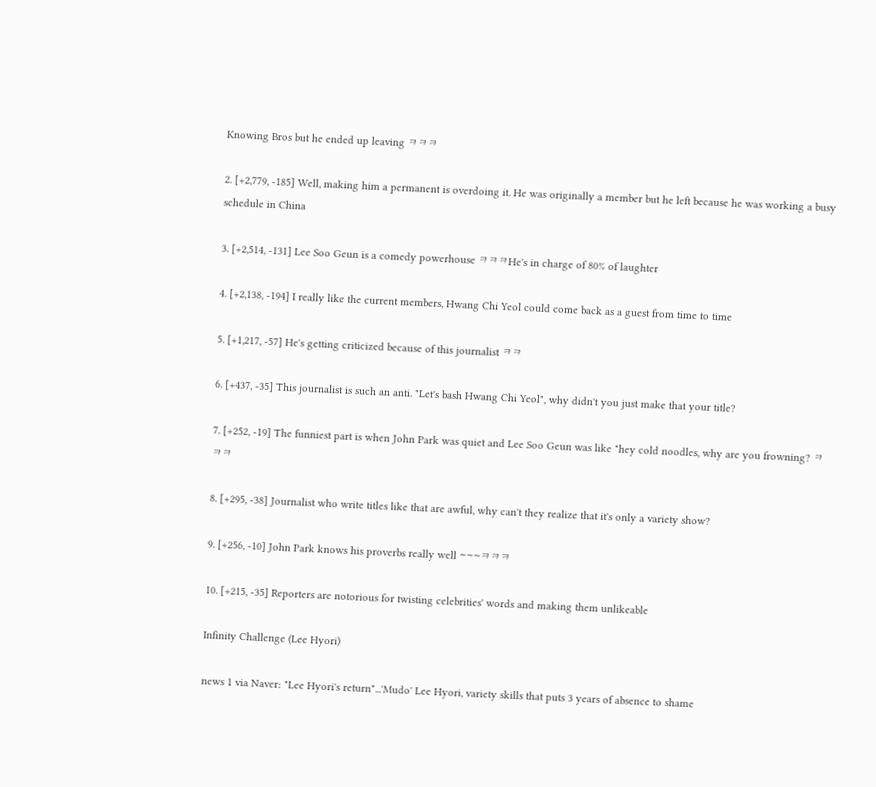Knowing Bros but he ended up leaving ㅋㅋㅋ

2. [+2,779, -185] Well, making him a permanent is overdoing it. He was originally a member but he left because he was working a busy schedule in China

3. [+2,514, -131] Lee Soo Geun is a comedy powerhouse ㅋㅋㅋHe's in charge of 80% of laughter

4. [+2,138, -194] I really like the current members, Hwang Chi Yeol could come back as a guest from time to time

5. [+1,217, -57] He's getting criticized because of this journalist ㅋㅋ

6. [+437, -35] This journalist is such an anti. "Let's bash Hwang Chi Yeol", why didn't you just make that your title?

7. [+252, -19] The funniest part is when John Park was quiet and Lee Soo Geun was like "hey cold noodles, why are you frowning? ㅋㅋㅋ

8. [+295, -38] Journalist who write titles like that are awful, why can't they realize that it's only a variety show?

9. [+256, -10] John Park knows his proverbs really well ~~~ㅋㅋㅋ

10. [+215, -35] Reporters are notorious for twisting celebrities' words and making them unlikeable

Infinity Challenge (Lee Hyori)

news 1 via Naver: "Lee Hyori's return"...'Mudo' Lee Hyori, variety skills that puts 3 years of absence to shame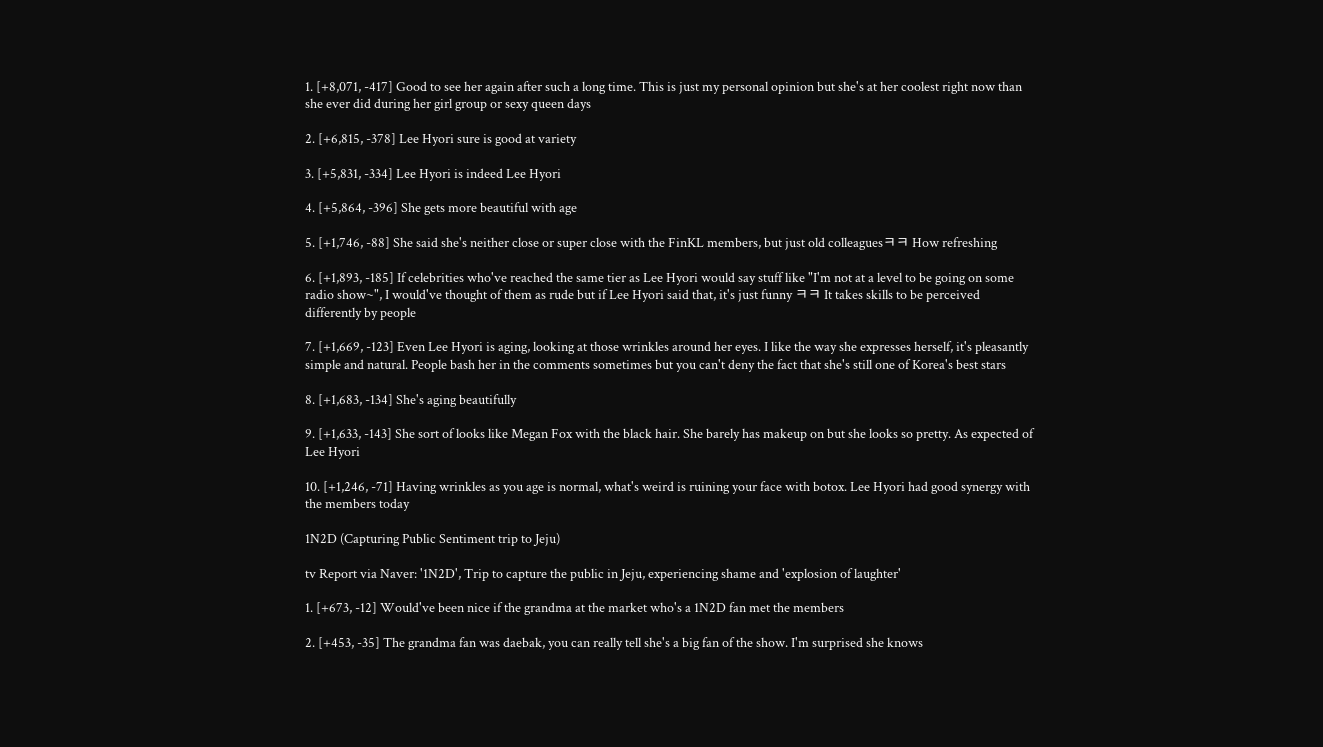1. [+8,071, -417] Good to see her again after such a long time. This is just my personal opinion but she's at her coolest right now than she ever did during her girl group or sexy queen days

2. [+6,815, -378] Lee Hyori sure is good at variety

3. [+5,831, -334] Lee Hyori is indeed Lee Hyori

4. [+5,864, -396] She gets more beautiful with age

5. [+1,746, -88] She said she's neither close or super close with the FinKL members, but just old colleaguesㅋㅋ How refreshing

6. [+1,893, -185] If celebrities who've reached the same tier as Lee Hyori would say stuff like "I'm not at a level to be going on some radio show~", I would've thought of them as rude but if Lee Hyori said that, it's just funny ㅋㅋ It takes skills to be perceived differently by people

7. [+1,669, -123] Even Lee Hyori is aging, looking at those wrinkles around her eyes. I like the way she expresses herself, it's pleasantly simple and natural. People bash her in the comments sometimes but you can't deny the fact that she's still one of Korea's best stars

8. [+1,683, -134] She's aging beautifully

9. [+1,633, -143] She sort of looks like Megan Fox with the black hair. She barely has makeup on but she looks so pretty. As expected of Lee Hyori

10. [+1,246, -71] Having wrinkles as you age is normal, what's weird is ruining your face with botox. Lee Hyori had good synergy with the members today

1N2D (Capturing Public Sentiment trip to Jeju)

tv Report via Naver: '1N2D', Trip to capture the public in Jeju, experiencing shame and 'explosion of laughter'

1. [+673, -12] Would've been nice if the grandma at the market who's a 1N2D fan met the members

2. [+453, -35] The grandma fan was daebak, you can really tell she's a big fan of the show. I'm surprised she knows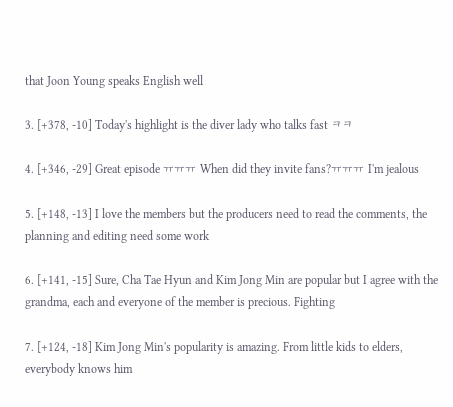that Joon Young speaks English well

3. [+378, -10] Today's highlight is the diver lady who talks fast ㅋㅋ

4. [+346, -29] Great episode ㅠㅠㅠ When did they invite fans?ㅠㅠㅠ I'm jealous

5. [+148, -13] I love the members but the producers need to read the comments, the planning and editing need some work

6. [+141, -15] Sure, Cha Tae Hyun and Kim Jong Min are popular but I agree with the grandma, each and everyone of the member is precious. Fighting

7. [+124, -18] Kim Jong Min's popularity is amazing. From little kids to elders, everybody knows him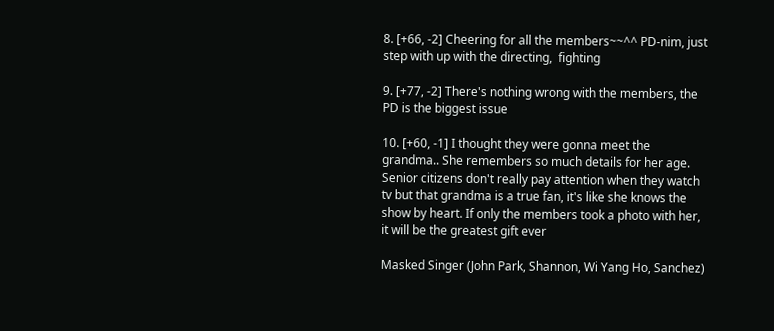8. [+66, -2] Cheering for all the members~~^^ PD-nim, just step with up with the directing,  fighting

9. [+77, -2] There's nothing wrong with the members, the PD is the biggest issue

10. [+60, -1] I thought they were gonna meet the grandma.. She remembers so much details for her age. Senior citizens don't really pay attention when they watch tv but that grandma is a true fan, it's like she knows the show by heart. If only the members took a photo with her, it will be the greatest gift ever

Masked Singer (John Park, Shannon, Wi Yang Ho, Sanchez)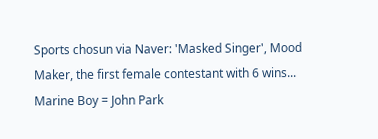Sports chosun via Naver: 'Masked Singer', Mood Maker, the first female contestant with 6 wins... Marine Boy = John Park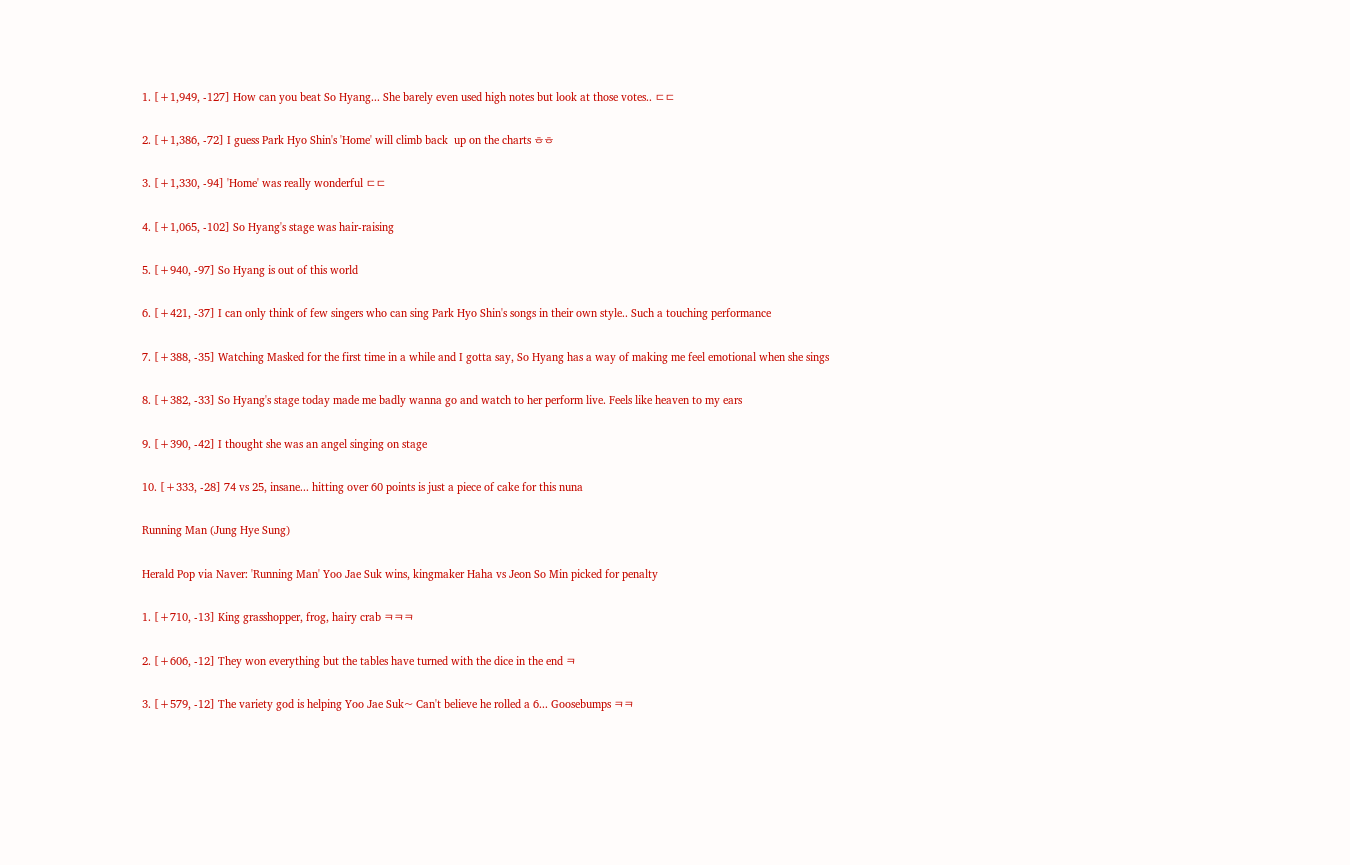1. [+1,949, -127] How can you beat So Hyang... She barely even used high notes but look at those votes.. ㄷㄷ

2. [+1,386, -72] I guess Park Hyo Shin's 'Home' will climb back  up on the charts ㅎㅎ

3. [+1,330, -94] 'Home' was really wonderful ㄷㄷ

4. [+1,065, -102] So Hyang's stage was hair-raising

5. [+940, -97] So Hyang is out of this world

6. [+421, -37] I can only think of few singers who can sing Park Hyo Shin's songs in their own style.. Such a touching performance

7. [+388, -35] Watching Masked for the first time in a while and I gotta say, So Hyang has a way of making me feel emotional when she sings

8. [+382, -33] So Hyang's stage today made me badly wanna go and watch to her perform live. Feels like heaven to my ears

9. [+390, -42] I thought she was an angel singing on stage

10. [+333, -28] 74 vs 25, insane... hitting over 60 points is just a piece of cake for this nuna

Running Man (Jung Hye Sung)

Herald Pop via Naver: 'Running Man' Yoo Jae Suk wins, kingmaker Haha vs Jeon So Min picked for penalty

1. [+710, -13] King grasshopper, frog, hairy crab ㅋㅋㅋ

2. [+606, -12] They won everything but the tables have turned with the dice in the end ㅋ

3. [+579, -12] The variety god is helping Yoo Jae Suk~ Can't believe he rolled a 6... Goosebumps ㅋㅋ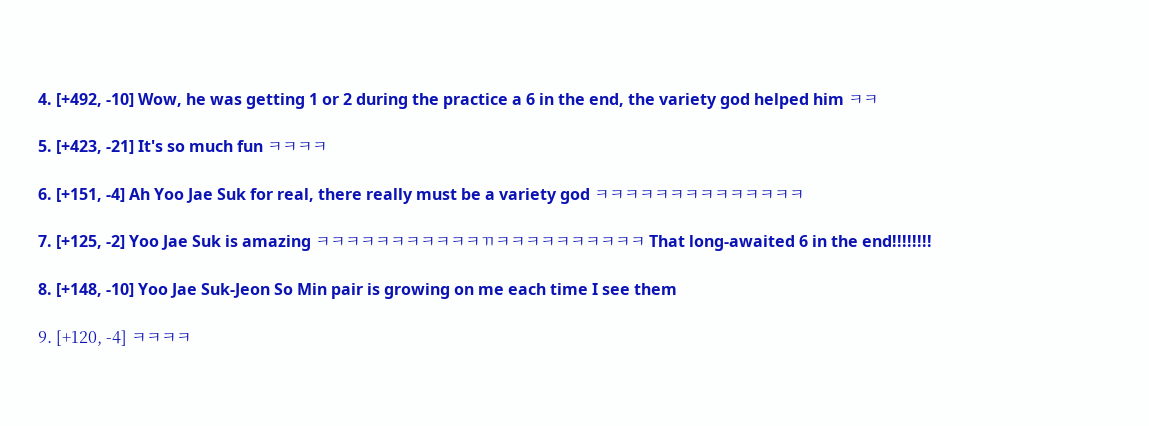4. [+492, -10] Wow, he was getting 1 or 2 during the practice a 6 in the end, the variety god helped him ㅋㅋ

5. [+423, -21] It's so much fun ㅋㅋㅋㅋ

6. [+151, -4] Ah Yoo Jae Suk for real, there really must be a variety god ㅋㅋㅋㅋㅋㅋㅋㅋㅋㅋㅋㅋㅋㅋ

7. [+125, -2] Yoo Jae Suk is amazing ㅋㅋㅋㅋㅋㅋㅋㅋㅋㅋㅋㄲㅋㅋㅋㅋㅋㅋㅋㅋㅋㅋ That long-awaited 6 in the end!!!!!!!!

8. [+148, -10] Yoo Jae Suk-Jeon So Min pair is growing on me each time I see them

9. [+120, -4] ㅋㅋㅋㅋ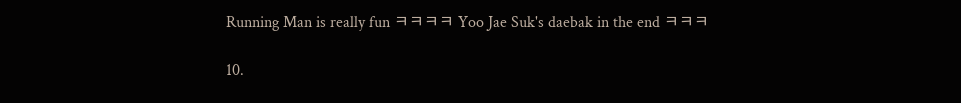Running Man is really fun ㅋㅋㅋㅋ Yoo Jae Suk's daebak in the end ㅋㅋㅋ

10.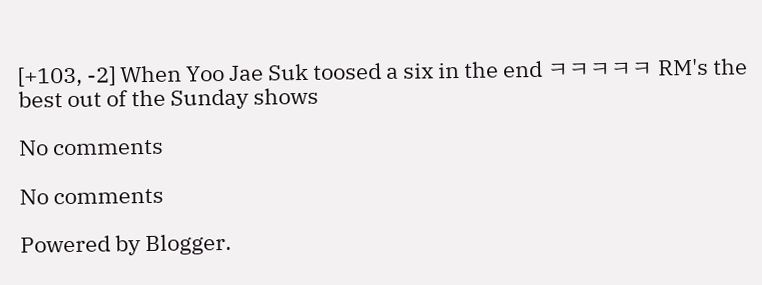[+103, -2] When Yoo Jae Suk toosed a six in the end ㅋㅋㅋㅋㅋ RM's the best out of the Sunday shows

No comments

No comments

Powered by Blogger.